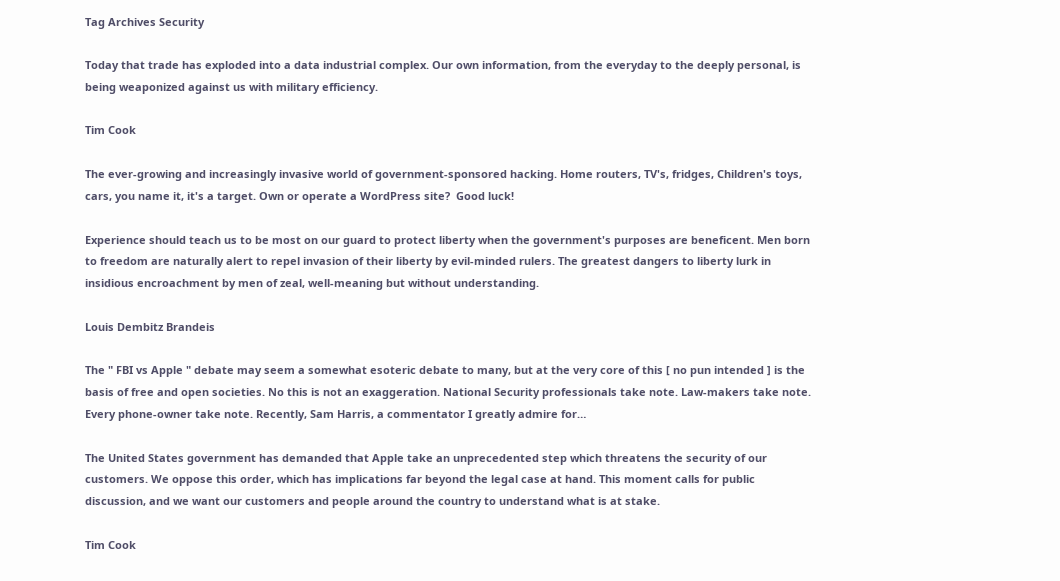Tag Archives Security

Today that trade has exploded into a data industrial complex. Our own information, from the everyday to the deeply personal, is being weaponized against us with military efficiency.

Tim Cook

The ever-growing and increasingly invasive world of government-sponsored hacking. Home routers, TV's, fridges, Children's toys, cars, you name it, it's a target. Own or operate a WordPress site?  Good luck!

Experience should teach us to be most on our guard to protect liberty when the government's purposes are beneficent. Men born to freedom are naturally alert to repel invasion of their liberty by evil-minded rulers. The greatest dangers to liberty lurk in insidious encroachment by men of zeal, well-meaning but without understanding.

Louis Dembitz Brandeis

The " FBI vs Apple " debate may seem a somewhat esoteric debate to many, but at the very core of this [ no pun intended ] is the basis of free and open societies. No this is not an exaggeration. National Security professionals take note. Law-makers take note. Every phone-owner take note. Recently, Sam Harris, a commentator I greatly admire for…

The United States government has demanded that Apple take an unprecedented step which threatens the security of our customers. We oppose this order, which has implications far beyond the legal case at hand. This moment calls for public discussion, and we want our customers and people around the country to understand what is at stake.

Tim Cook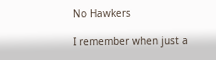No Hawkers

I remember when just a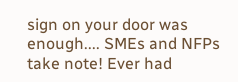sign on your door was enough.... SMEs and NFPs take note! Ever had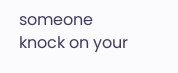someone knock on your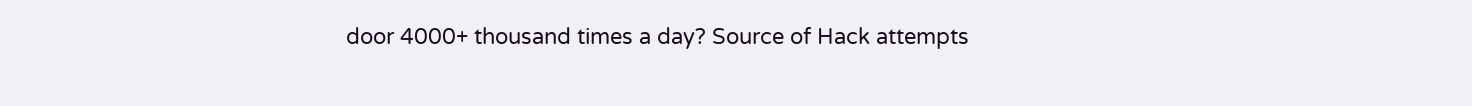door 4000+ thousand times a day? Source of Hack attempts